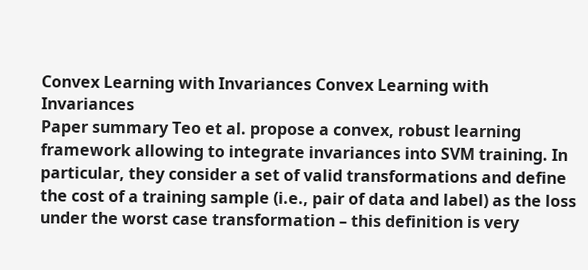Convex Learning with Invariances Convex Learning with Invariances
Paper summary Teo et al. propose a convex, robust learning framework allowing to integrate invariances into SVM training. In particular, they consider a set of valid transformations and define the cost of a training sample (i.e., pair of data and label) as the loss under the worst case transformation – this definition is very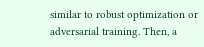similar to robust optimization or adversarial training. Then, a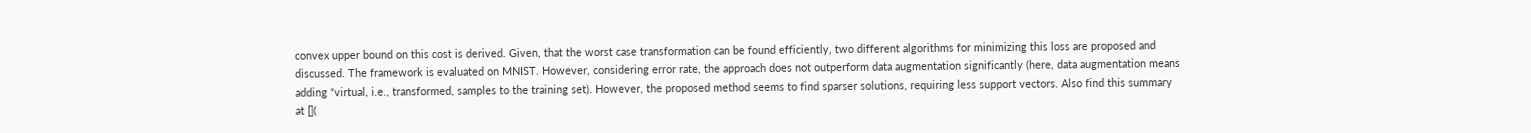convex upper bound on this cost is derived. Given, that the worst case transformation can be found efficiently, two different algorithms for minimizing this loss are proposed and discussed. The framework is evaluated on MNIST. However, considering error rate, the approach does not outperform data augmentation significantly (here, data augmentation means adding “virtual, i.e., transformed, samples to the training set). However, the proposed method seems to find sparser solutions, requiring less support vectors. Also find this summary at [](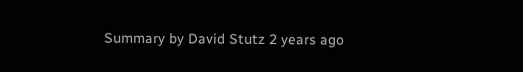Summary by David Stutz 2 years ago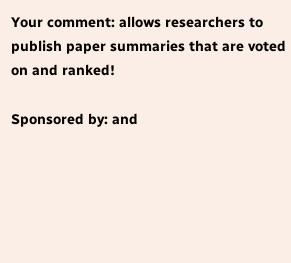Your comment: allows researchers to publish paper summaries that are voted on and ranked!

Sponsored by: and